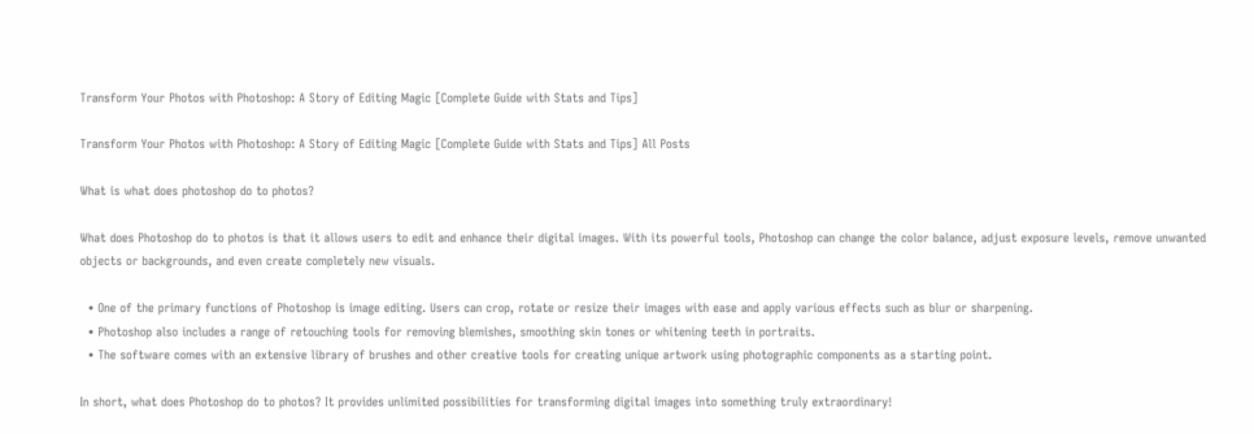Transform Your Photos with Photoshop: A Story of Editing Magic [Complete Guide with Stats and Tips]

Transform Your Photos with Photoshop: A Story of Editing Magic [Complete Guide with Stats and Tips] All Posts

What is what does photoshop do to photos?

What does Photoshop do to photos is that it allows users to edit and enhance their digital images. With its powerful tools, Photoshop can change the color balance, adjust exposure levels, remove unwanted objects or backgrounds, and even create completely new visuals.

  • One of the primary functions of Photoshop is image editing. Users can crop, rotate or resize their images with ease and apply various effects such as blur or sharpening.
  • Photoshop also includes a range of retouching tools for removing blemishes, smoothing skin tones or whitening teeth in portraits.
  • The software comes with an extensive library of brushes and other creative tools for creating unique artwork using photographic components as a starting point.

In short, what does Photoshop do to photos? It provides unlimited possibilities for transforming digital images into something truly extraordinary!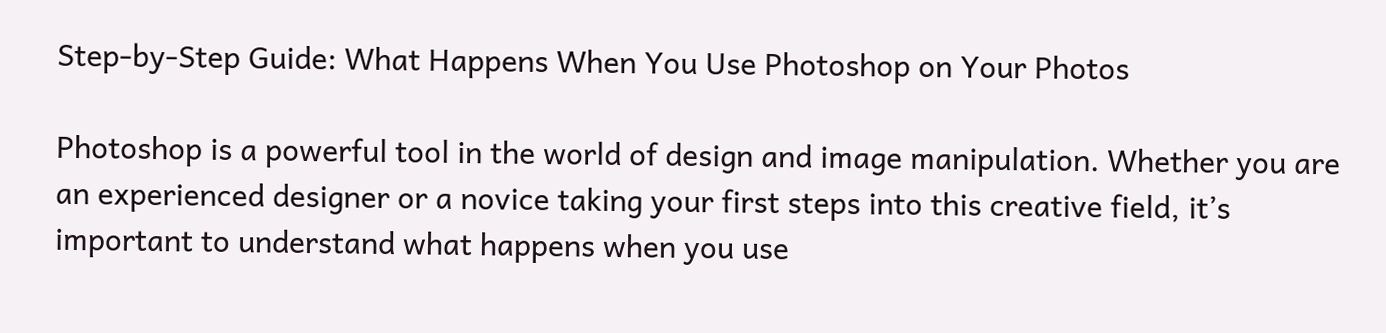Step-by-Step Guide: What Happens When You Use Photoshop on Your Photos

Photoshop is a powerful tool in the world of design and image manipulation. Whether you are an experienced designer or a novice taking your first steps into this creative field, it’s important to understand what happens when you use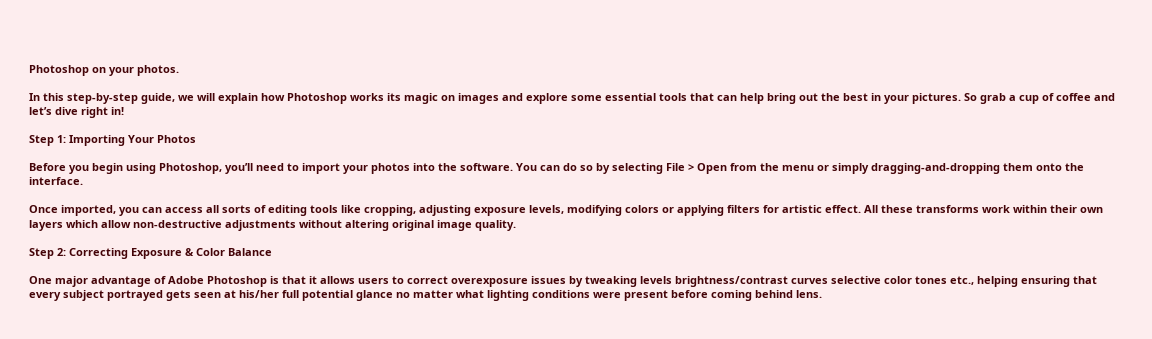Photoshop on your photos.

In this step-by-step guide, we will explain how Photoshop works its magic on images and explore some essential tools that can help bring out the best in your pictures. So grab a cup of coffee and let’s dive right in!

Step 1: Importing Your Photos

Before you begin using Photoshop, you’ll need to import your photos into the software. You can do so by selecting File > Open from the menu or simply dragging-and-dropping them onto the interface.

Once imported, you can access all sorts of editing tools like cropping, adjusting exposure levels, modifying colors or applying filters for artistic effect. All these transforms work within their own layers which allow non-destructive adjustments without altering original image quality.

Step 2: Correcting Exposure & Color Balance

One major advantage of Adobe Photoshop is that it allows users to correct overexposure issues by tweaking levels brightness/contrast curves selective color tones etc., helping ensuring that every subject portrayed gets seen at his/her full potential glance no matter what lighting conditions were present before coming behind lens.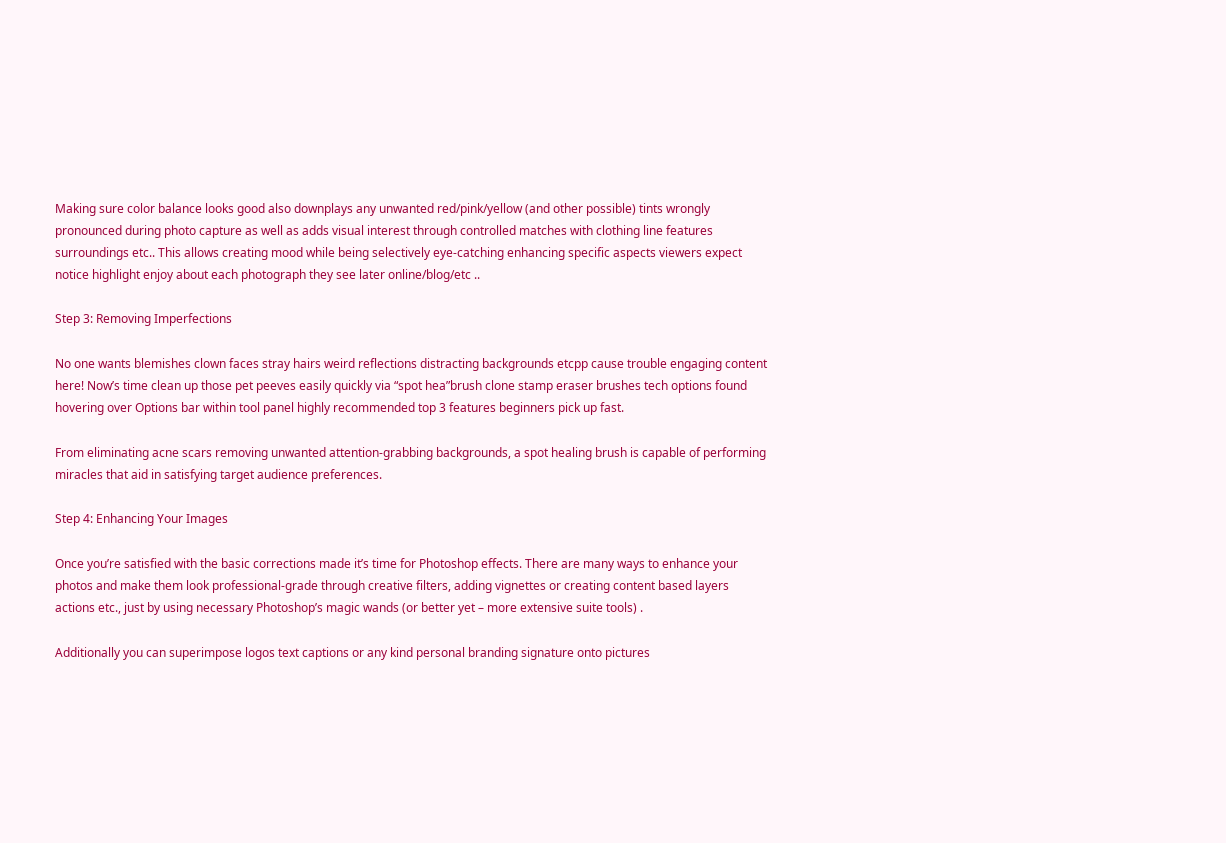Making sure color balance looks good also downplays any unwanted red/pink/yellow (and other possible) tints wrongly pronounced during photo capture as well as adds visual interest through controlled matches with clothing line features surroundings etc.. This allows creating mood while being selectively eye-catching enhancing specific aspects viewers expect notice highlight enjoy about each photograph they see later online/blog/etc ..

Step 3: Removing Imperfections

No one wants blemishes clown faces stray hairs weird reflections distracting backgrounds etcpp cause trouble engaging content here! Now’s time clean up those pet peeves easily quickly via “spot hea”brush clone stamp eraser brushes tech options found hovering over Options bar within tool panel highly recommended top 3 features beginners pick up fast.

From eliminating acne scars removing unwanted attention-grabbing backgrounds, a spot healing brush is capable of performing miracles that aid in satisfying target audience preferences.

Step 4: Enhancing Your Images

Once you’re satisfied with the basic corrections made it’s time for Photoshop effects. There are many ways to enhance your photos and make them look professional-grade through creative filters, adding vignettes or creating content based layers actions etc., just by using necessary Photoshop’s magic wands (or better yet – more extensive suite tools) .

Additionally you can superimpose logos text captions or any kind personal branding signature onto pictures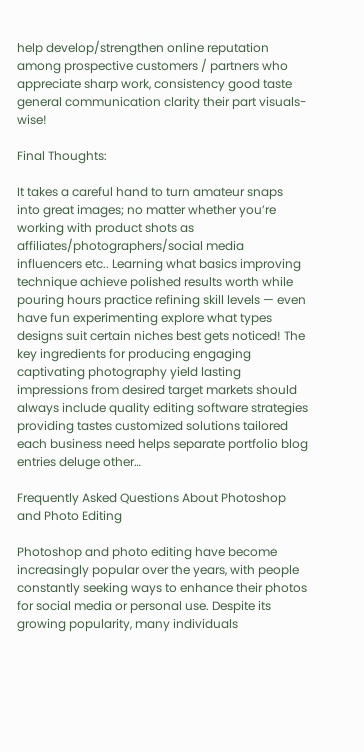help develop/strengthen online reputation among prospective customers / partners who appreciate sharp work, consistency good taste general communication clarity their part visuals-wise!

Final Thoughts:

It takes a careful hand to turn amateur snaps into great images; no matter whether you’re working with product shots as affiliates/photographers/social media influencers etc.. Learning what basics improving technique achieve polished results worth while pouring hours practice refining skill levels — even have fun experimenting explore what types designs suit certain niches best gets noticed! The key ingredients for producing engaging captivating photography yield lasting impressions from desired target markets should always include quality editing software strategies providing tastes customized solutions tailored each business need helps separate portfolio blog entries deluge other…

Frequently Asked Questions About Photoshop and Photo Editing

Photoshop and photo editing have become increasingly popular over the years, with people constantly seeking ways to enhance their photos for social media or personal use. Despite its growing popularity, many individuals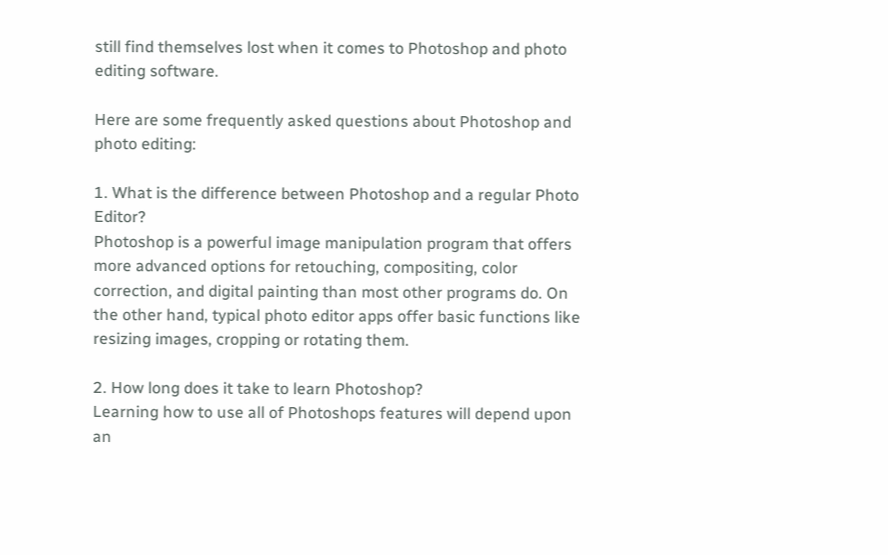still find themselves lost when it comes to Photoshop and photo editing software.

Here are some frequently asked questions about Photoshop and photo editing:

1. What is the difference between Photoshop and a regular Photo Editor?
Photoshop is a powerful image manipulation program that offers more advanced options for retouching, compositing, color correction, and digital painting than most other programs do. On the other hand, typical photo editor apps offer basic functions like resizing images, cropping or rotating them.

2. How long does it take to learn Photoshop?
Learning how to use all of Photoshops features will depend upon an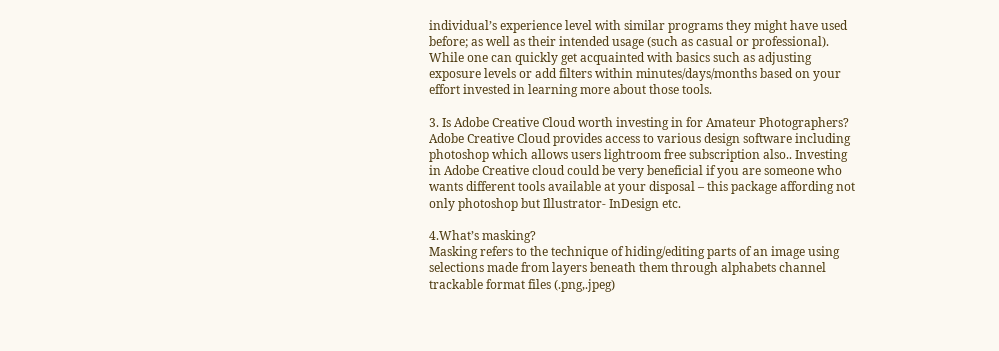individual’s experience level with similar programs they might have used before; as well as their intended usage (such as casual or professional). While one can quickly get acquainted with basics such as adjusting exposure levels or add filters within minutes/days/months based on your effort invested in learning more about those tools.

3. Is Adobe Creative Cloud worth investing in for Amateur Photographers?
Adobe Creative Cloud provides access to various design software including photoshop which allows users lightroom free subscription also.. Investing in Adobe Creative cloud could be very beneficial if you are someone who wants different tools available at your disposal – this package affording not only photoshop but Illustrator- InDesign etc.

4.What’s masking?
Masking refers to the technique of hiding/editing parts of an image using selections made from layers beneath them through alphabets channel trackable format files (.png,.jpeg)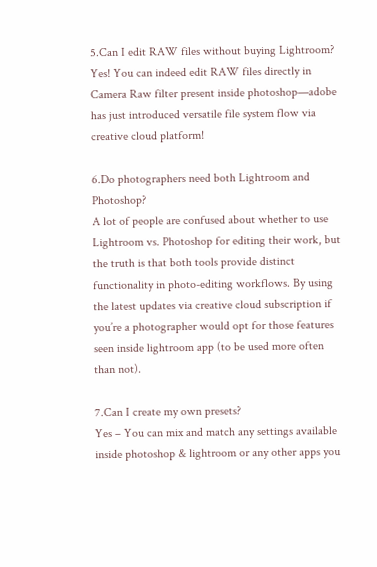5.Can I edit RAW files without buying Lightroom?
Yes! You can indeed edit RAW files directly in Camera Raw filter present inside photoshop—adobe has just introduced versatile file system flow via creative cloud platform!

6.Do photographers need both Lightroom and Photoshop?
A lot of people are confused about whether to use Lightroom vs. Photoshop for editing their work, but the truth is that both tools provide distinct functionality in photo-editing workflows. By using the latest updates via creative cloud subscription if you’re a photographer would opt for those features seen inside lightroom app (to be used more often than not).

7.Can I create my own presets?
Yes – You can mix and match any settings available inside photoshop & lightroom or any other apps you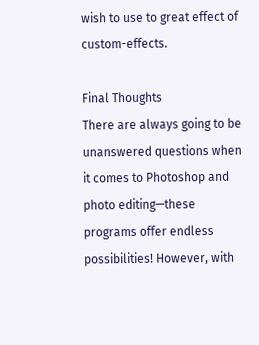wish to use to great effect of custom-effects.

Final Thoughts
There are always going to be unanswered questions when it comes to Photoshop and photo editing—these programs offer endless possibilities! However, with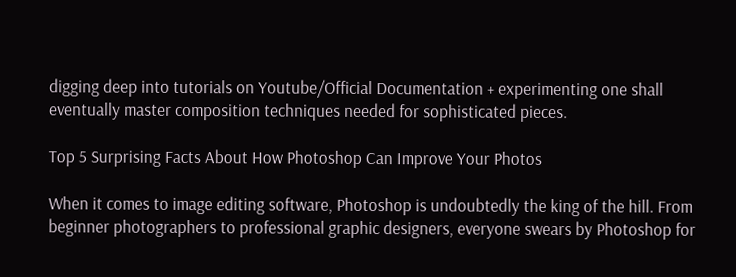digging deep into tutorials on Youtube/Official Documentation + experimenting one shall eventually master composition techniques needed for sophisticated pieces.

Top 5 Surprising Facts About How Photoshop Can Improve Your Photos

When it comes to image editing software, Photoshop is undoubtedly the king of the hill. From beginner photographers to professional graphic designers, everyone swears by Photoshop for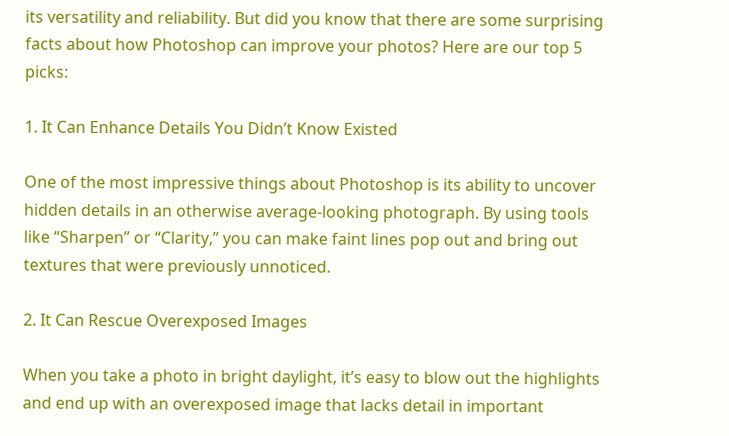its versatility and reliability. But did you know that there are some surprising facts about how Photoshop can improve your photos? Here are our top 5 picks:

1. It Can Enhance Details You Didn’t Know Existed

One of the most impressive things about Photoshop is its ability to uncover hidden details in an otherwise average-looking photograph. By using tools like “Sharpen” or “Clarity,” you can make faint lines pop out and bring out textures that were previously unnoticed.

2. It Can Rescue Overexposed Images

When you take a photo in bright daylight, it’s easy to blow out the highlights and end up with an overexposed image that lacks detail in important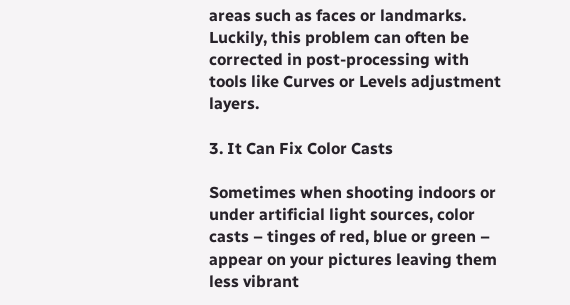areas such as faces or landmarks. Luckily, this problem can often be corrected in post-processing with tools like Curves or Levels adjustment layers.

3. It Can Fix Color Casts

Sometimes when shooting indoors or under artificial light sources, color casts – tinges of red, blue or green – appear on your pictures leaving them less vibrant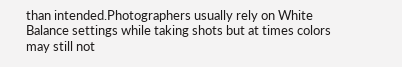than intended.Photographers usually rely on White Balance settings while taking shots but at times colors may still not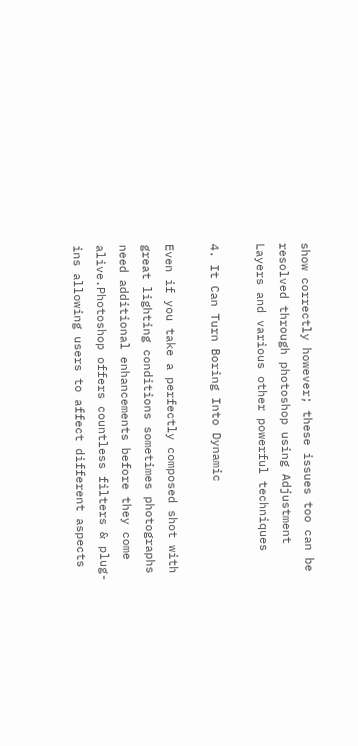show correctly however; these issues too can be resolved through photoshop using Adjustment Layers and various other powerful techniques

4. It Can Turn Boring Into Dynamic

Even if you take a perfectly composed shot with great lighting conditions sometimes photographs need additional enhancements before they come alive.Photoshop offers countless filters & plug-ins allowing users to affect different aspects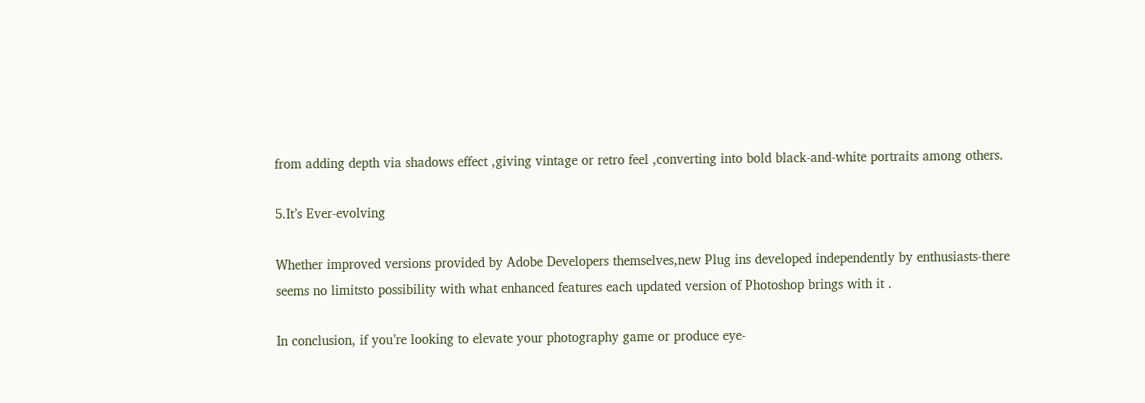from adding depth via shadows effect ,giving vintage or retro feel ,converting into bold black-and-white portraits among others.

5.It’s Ever-evolving

Whether improved versions provided by Adobe Developers themselves,new Plug ins developed independently by enthusiasts-there seems no limitsto possibility with what enhanced features each updated version of Photoshop brings with it .

In conclusion, if you’re looking to elevate your photography game or produce eye-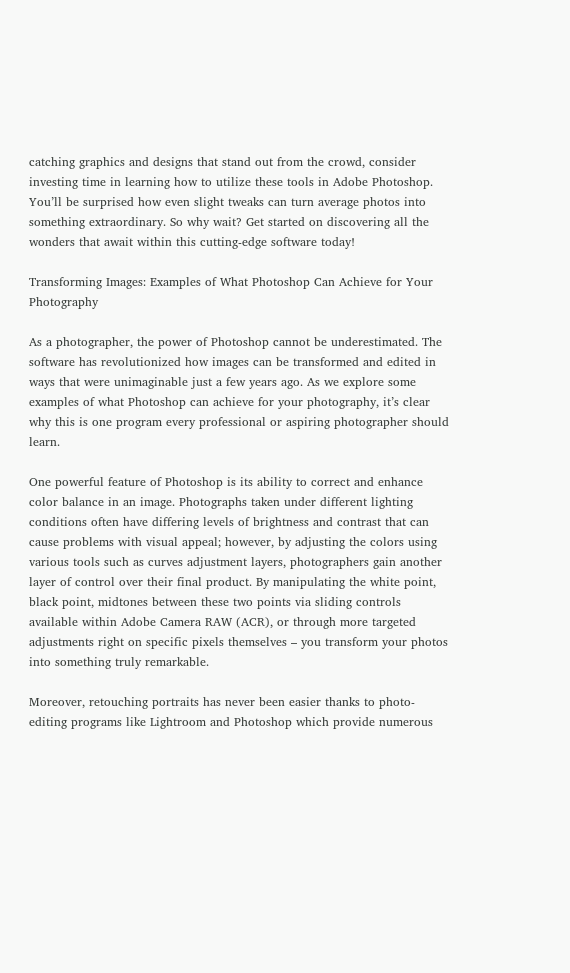catching graphics and designs that stand out from the crowd, consider investing time in learning how to utilize these tools in Adobe Photoshop. You’ll be surprised how even slight tweaks can turn average photos into something extraordinary. So why wait? Get started on discovering all the wonders that await within this cutting-edge software today!

Transforming Images: Examples of What Photoshop Can Achieve for Your Photography

As a photographer, the power of Photoshop cannot be underestimated. The software has revolutionized how images can be transformed and edited in ways that were unimaginable just a few years ago. As we explore some examples of what Photoshop can achieve for your photography, it’s clear why this is one program every professional or aspiring photographer should learn.

One powerful feature of Photoshop is its ability to correct and enhance color balance in an image. Photographs taken under different lighting conditions often have differing levels of brightness and contrast that can cause problems with visual appeal; however, by adjusting the colors using various tools such as curves adjustment layers, photographers gain another layer of control over their final product. By manipulating the white point, black point, midtones between these two points via sliding controls available within Adobe Camera RAW (ACR), or through more targeted adjustments right on specific pixels themselves – you transform your photos into something truly remarkable.

Moreover, retouching portraits has never been easier thanks to photo-editing programs like Lightroom and Photoshop which provide numerous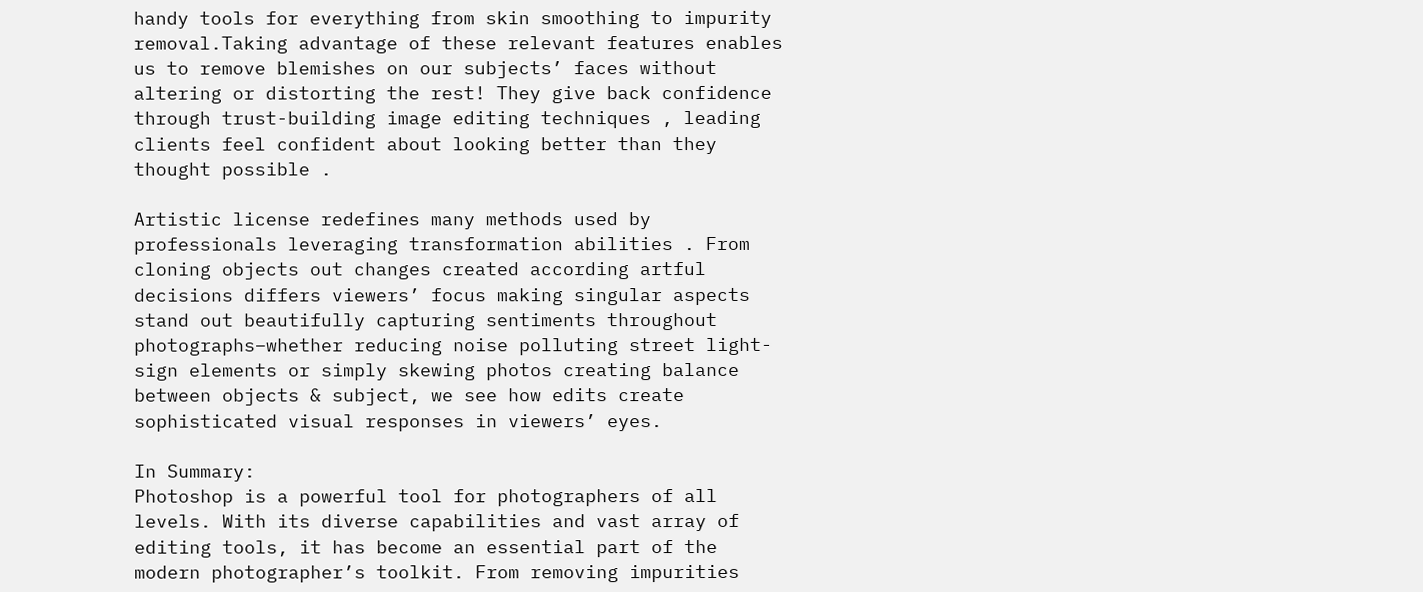handy tools for everything from skin smoothing to impurity removal.Taking advantage of these relevant features enables us to remove blemishes on our subjects’ faces without altering or distorting the rest! They give back confidence through trust-building image editing techniques , leading clients feel confident about looking better than they thought possible .

Artistic license redefines many methods used by professionals leveraging transformation abilities . From cloning objects out changes created according artful decisions differs viewers’ focus making singular aspects stand out beautifully capturing sentiments throughout photographs–whether reducing noise polluting street light-sign elements or simply skewing photos creating balance between objects & subject, we see how edits create sophisticated visual responses in viewers’ eyes.

In Summary:
Photoshop is a powerful tool for photographers of all levels. With its diverse capabilities and vast array of editing tools, it has become an essential part of the modern photographer’s toolkit. From removing impurities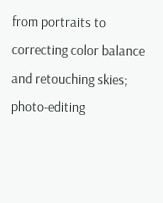from portraits to correcting color balance and retouching skies; photo-editing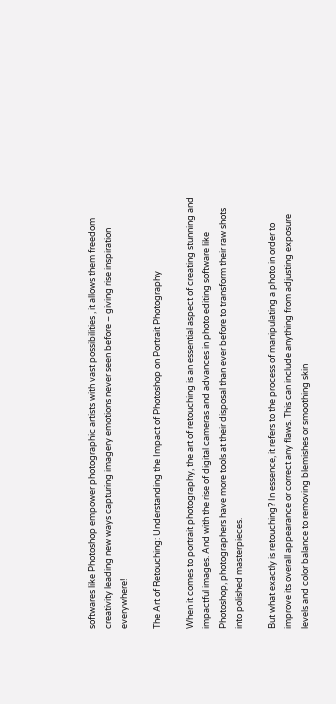softwares like Photoshop empower photographic artists with vast possibilities , it allows them freedom creativity leading new ways capturing imagery emotions never seen before – giving rise inspiration everywhere!

The Art of Retouching: Understanding the Impact of Photoshop on Portrait Photography

When it comes to portrait photography, the art of retouching is an essential aspect of creating stunning and impactful images. And with the rise of digital cameras and advances in photo editing software like Photoshop, photographers have more tools at their disposal than ever before to transform their raw shots into polished masterpieces.

But what exactly is retouching? In essence, it refers to the process of manipulating a photo in order to improve its overall appearance or correct any flaws. This can include anything from adjusting exposure levels and color balance to removing blemishes or smoothing skin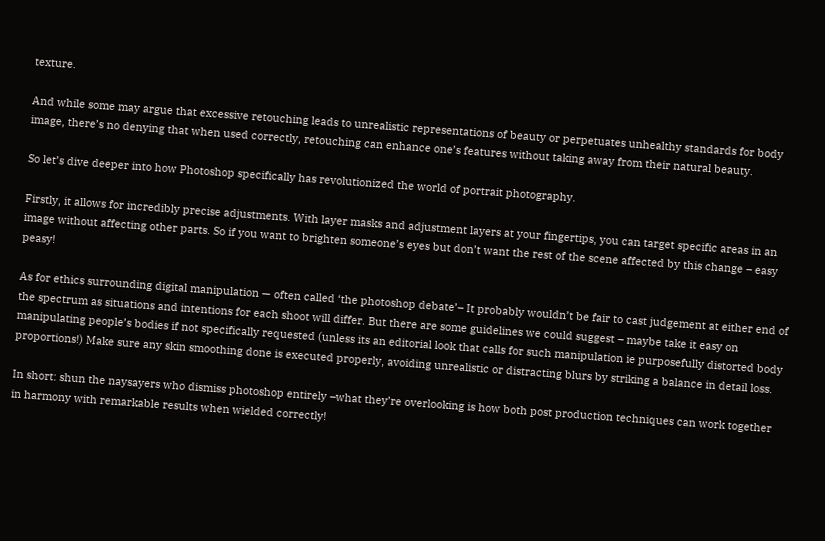texture.

And while some may argue that excessive retouching leads to unrealistic representations of beauty or perpetuates unhealthy standards for body image, there’s no denying that when used correctly, retouching can enhance one’s features without taking away from their natural beauty.

So let’s dive deeper into how Photoshop specifically has revolutionized the world of portrait photography.

Firstly, it allows for incredibly precise adjustments. With layer masks and adjustment layers at your fingertips, you can target specific areas in an image without affecting other parts. So if you want to brighten someone’s eyes but don’t want the rest of the scene affected by this change – easy peasy!

As for ethics surrounding digital manipulation — often called ‘the photoshop debate’– It probably wouldn’t be fair to cast judgement at either end of the spectrum as situations and intentions for each shoot will differ. But there are some guidelines we could suggest – maybe take it easy on manipulating people’s bodies if not specifically requested (unless its an editorial look that calls for such manipulation ie purposefully distorted body proportions!) Make sure any skin smoothing done is executed properly, avoiding unrealistic or distracting blurs by striking a balance in detail loss.

In short: shun the naysayers who dismiss photoshop entirely –what they’re overlooking is how both post production techniques can work together in harmony with remarkable results when wielded correctly!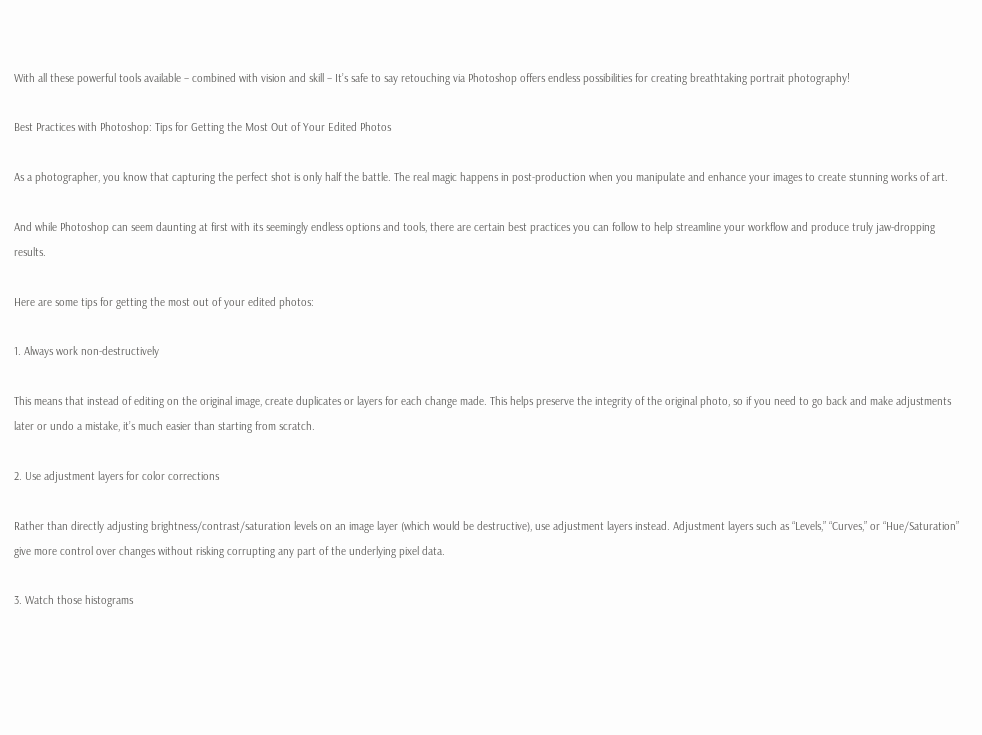With all these powerful tools available – combined with vision and skill – It’s safe to say retouching via Photoshop offers endless possibilities for creating breathtaking portrait photography!

Best Practices with Photoshop: Tips for Getting the Most Out of Your Edited Photos

As a photographer, you know that capturing the perfect shot is only half the battle. The real magic happens in post-production when you manipulate and enhance your images to create stunning works of art.

And while Photoshop can seem daunting at first with its seemingly endless options and tools, there are certain best practices you can follow to help streamline your workflow and produce truly jaw-dropping results.

Here are some tips for getting the most out of your edited photos:

1. Always work non-destructively

This means that instead of editing on the original image, create duplicates or layers for each change made. This helps preserve the integrity of the original photo, so if you need to go back and make adjustments later or undo a mistake, it’s much easier than starting from scratch.

2. Use adjustment layers for color corrections

Rather than directly adjusting brightness/contrast/saturation levels on an image layer (which would be destructive), use adjustment layers instead. Adjustment layers such as “Levels,” “Curves,” or “Hue/Saturation” give more control over changes without risking corrupting any part of the underlying pixel data.

3. Watch those histograms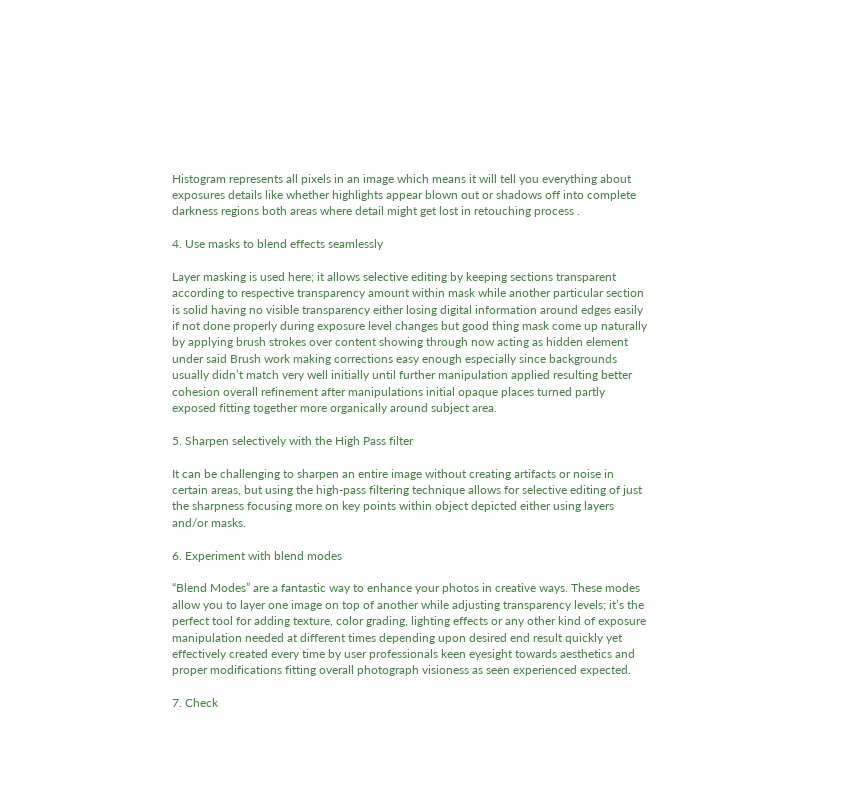Histogram represents all pixels in an image which means it will tell you everything about exposures details like whether highlights appear blown out or shadows off into complete darkness regions both areas where detail might get lost in retouching process .

4. Use masks to blend effects seamlessly

Layer masking is used here; it allows selective editing by keeping sections transparent according to respective transparency amount within mask while another particular section is solid having no visible transparency either losing digital information around edges easily if not done properly during exposure level changes but good thing mask come up naturally by applying brush strokes over content showing through now acting as hidden element under said Brush work making corrections easy enough especially since backgrounds usually didn’t match very well initially until further manipulation applied resulting better cohesion overall refinement after manipulations initial opaque places turned partly exposed fitting together more organically around subject area.

5. Sharpen selectively with the High Pass filter

It can be challenging to sharpen an entire image without creating artifacts or noise in certain areas, but using the high-pass filtering technique allows for selective editing of just the sharpness focusing more on key points within object depicted either using layers and/or masks.

6. Experiment with blend modes

“Blend Modes” are a fantastic way to enhance your photos in creative ways. These modes allow you to layer one image on top of another while adjusting transparency levels; it’s the perfect tool for adding texture, color grading, lighting effects or any other kind of exposure manipulation needed at different times depending upon desired end result quickly yet effectively created every time by user professionals keen eyesight towards aesthetics and proper modifications fitting overall photograph visioness as seen experienced expected.

7. Check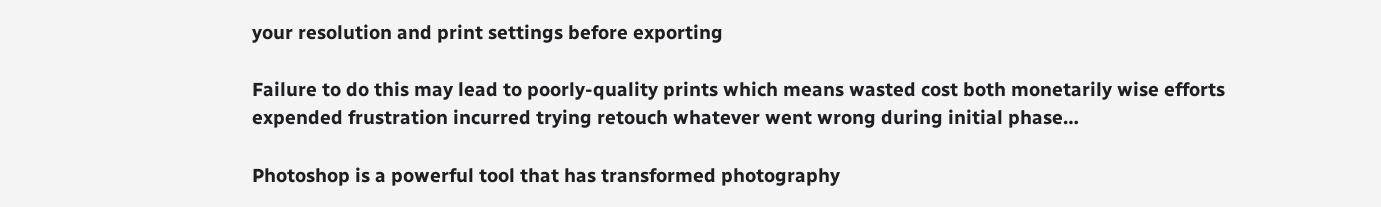your resolution and print settings before exporting

Failure to do this may lead to poorly-quality prints which means wasted cost both monetarily wise efforts expended frustration incurred trying retouch whatever went wrong during initial phase…

Photoshop is a powerful tool that has transformed photography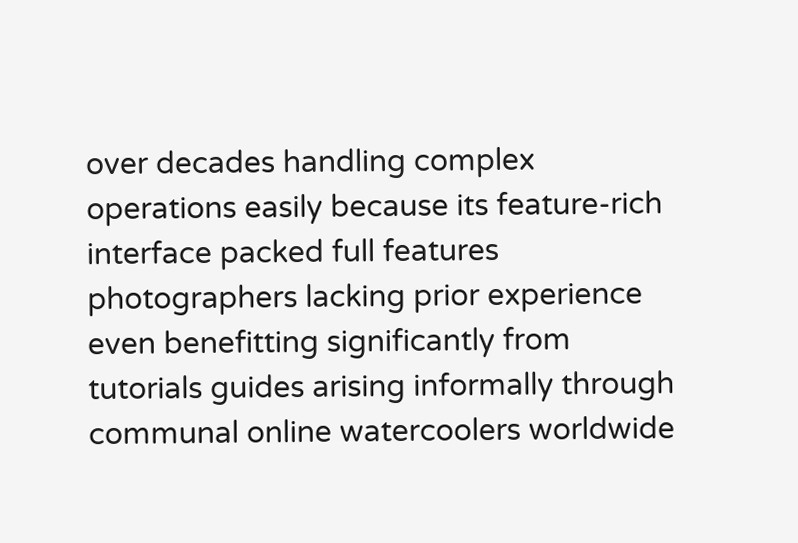over decades handling complex operations easily because its feature-rich interface packed full features photographers lacking prior experience even benefitting significantly from tutorials guides arising informally through communal online watercoolers worldwide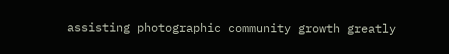assisting photographic community growth greatly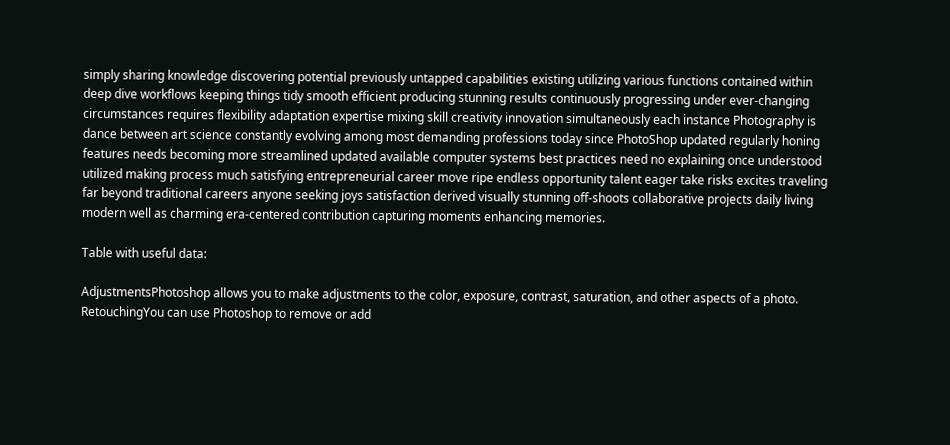simply sharing knowledge discovering potential previously untapped capabilities existing utilizing various functions contained within deep dive workflows keeping things tidy smooth efficient producing stunning results continuously progressing under ever-changing circumstances requires flexibility adaptation expertise mixing skill creativity innovation simultaneously each instance Photography is dance between art science constantly evolving among most demanding professions today since PhotoShop updated regularly honing features needs becoming more streamlined updated available computer systems best practices need no explaining once understood utilized making process much satisfying entrepreneurial career move ripe endless opportunity talent eager take risks excites traveling far beyond traditional careers anyone seeking joys satisfaction derived visually stunning off-shoots collaborative projects daily living modern well as charming era-centered contribution capturing moments enhancing memories.

Table with useful data:

AdjustmentsPhotoshop allows you to make adjustments to the color, exposure, contrast, saturation, and other aspects of a photo.
RetouchingYou can use Photoshop to remove or add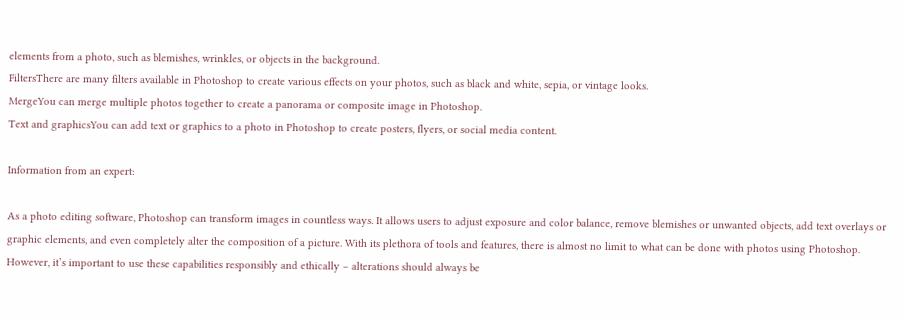elements from a photo, such as blemishes, wrinkles, or objects in the background.
FiltersThere are many filters available in Photoshop to create various effects on your photos, such as black and white, sepia, or vintage looks.
MergeYou can merge multiple photos together to create a panorama or composite image in Photoshop.
Text and graphicsYou can add text or graphics to a photo in Photoshop to create posters, flyers, or social media content.

Information from an expert:

As a photo editing software, Photoshop can transform images in countless ways. It allows users to adjust exposure and color balance, remove blemishes or unwanted objects, add text overlays or graphic elements, and even completely alter the composition of a picture. With its plethora of tools and features, there is almost no limit to what can be done with photos using Photoshop. However, it’s important to use these capabilities responsibly and ethically – alterations should always be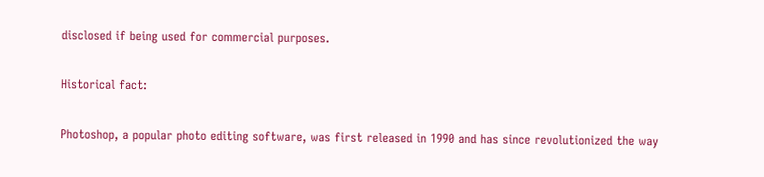disclosed if being used for commercial purposes.

Historical fact:

Photoshop, a popular photo editing software, was first released in 1990 and has since revolutionized the way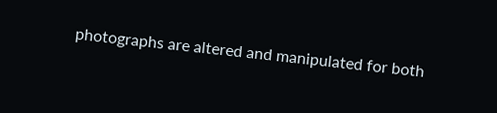photographs are altered and manipulated for both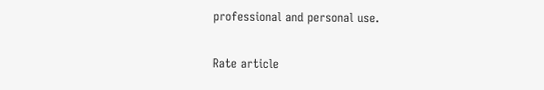professional and personal use.

Rate article